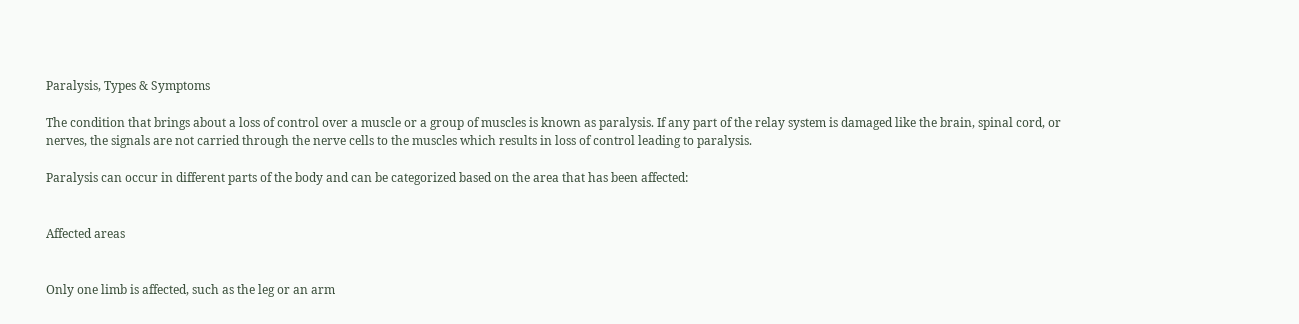Paralysis, Types & Symptoms

The condition that brings about a loss of control over a muscle or a group of muscles is known as paralysis. If any part of the relay system is damaged like the brain, spinal cord, or nerves, the signals are not carried through the nerve cells to the muscles which results in loss of control leading to paralysis.

Paralysis can occur in different parts of the body and can be categorized based on the area that has been affected:


Affected areas


Only one limb is affected, such as the leg or an arm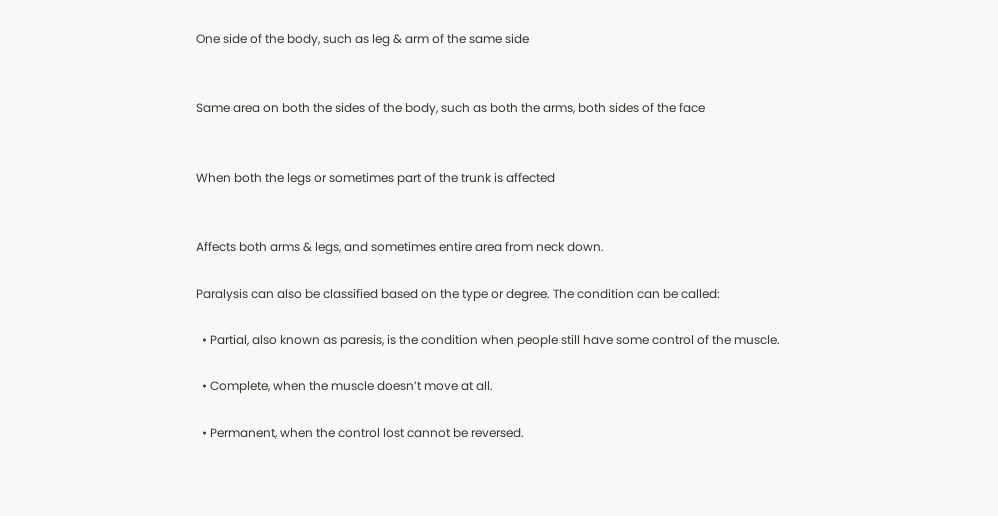One side of the body, such as leg & arm of the same side


Same area on both the sides of the body, such as both the arms, both sides of the face


When both the legs or sometimes part of the trunk is affected


Affects both arms & legs, and sometimes entire area from neck down.

Paralysis can also be classified based on the type or degree. The condition can be called:

  • Partial, also known as paresis, is the condition when people still have some control of the muscle.

  • Complete, when the muscle doesn’t move at all.

  • Permanent, when the control lost cannot be reversed.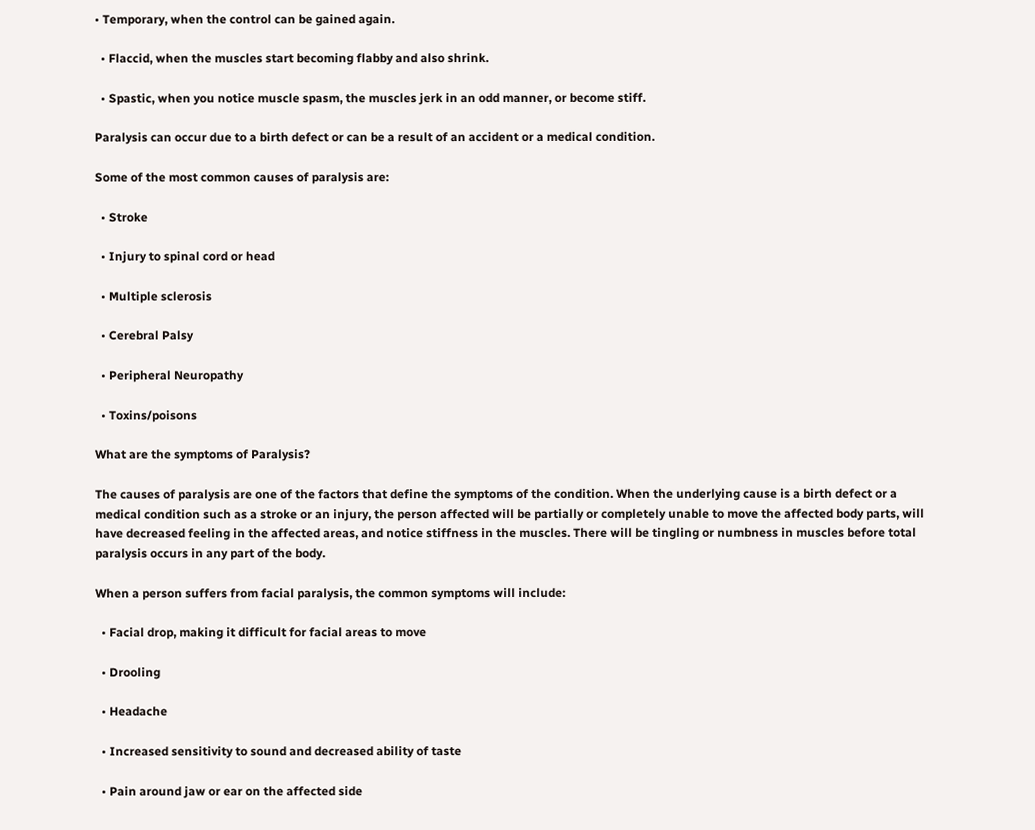• Temporary, when the control can be gained again.

  • Flaccid, when the muscles start becoming flabby and also shrink.

  • Spastic, when you notice muscle spasm, the muscles jerk in an odd manner, or become stiff.

Paralysis can occur due to a birth defect or can be a result of an accident or a medical condition.

Some of the most common causes of paralysis are:

  • Stroke

  • Injury to spinal cord or head

  • Multiple sclerosis

  • Cerebral Palsy

  • Peripheral Neuropathy

  • Toxins/poisons

What are the symptoms of Paralysis?

The causes of paralysis are one of the factors that define the symptoms of the condition. When the underlying cause is a birth defect or a medical condition such as a stroke or an injury, the person affected will be partially or completely unable to move the affected body parts, will have decreased feeling in the affected areas, and notice stiffness in the muscles. There will be tingling or numbness in muscles before total paralysis occurs in any part of the body.

When a person suffers from facial paralysis, the common symptoms will include:

  • Facial drop, making it difficult for facial areas to move

  • Drooling

  • Headache

  • Increased sensitivity to sound and decreased ability of taste

  • Pain around jaw or ear on the affected side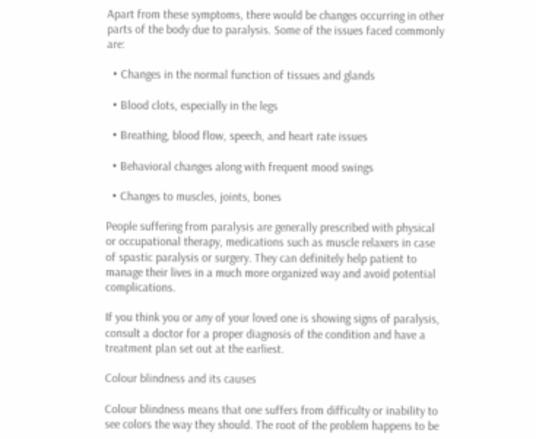Apart from these symptoms, there would be changes occurring in other parts of the body due to paralysis. Some of the issues faced commonly are:

  • Changes in the normal function of tissues and glands

  • Blood clots, especially in the legs

  • Breathing, blood flow, speech, and heart rate issues

  • Behavioral changes along with frequent mood swings

  • Changes to muscles, joints, bones

People suffering from paralysis are generally prescribed with physical or occupational therapy, medications such as muscle relaxers in case of spastic paralysis or surgery. They can definitely help patient to manage their lives in a much more organized way and avoid potential complications.

If you think you or any of your loved one is showing signs of paralysis, consult a doctor for a proper diagnosis of the condition and have a treatment plan set out at the earliest.

Colour blindness and its causes

Colour blindness means that one suffers from difficulty or inability to see colors the way they should. The root of the problem happens to be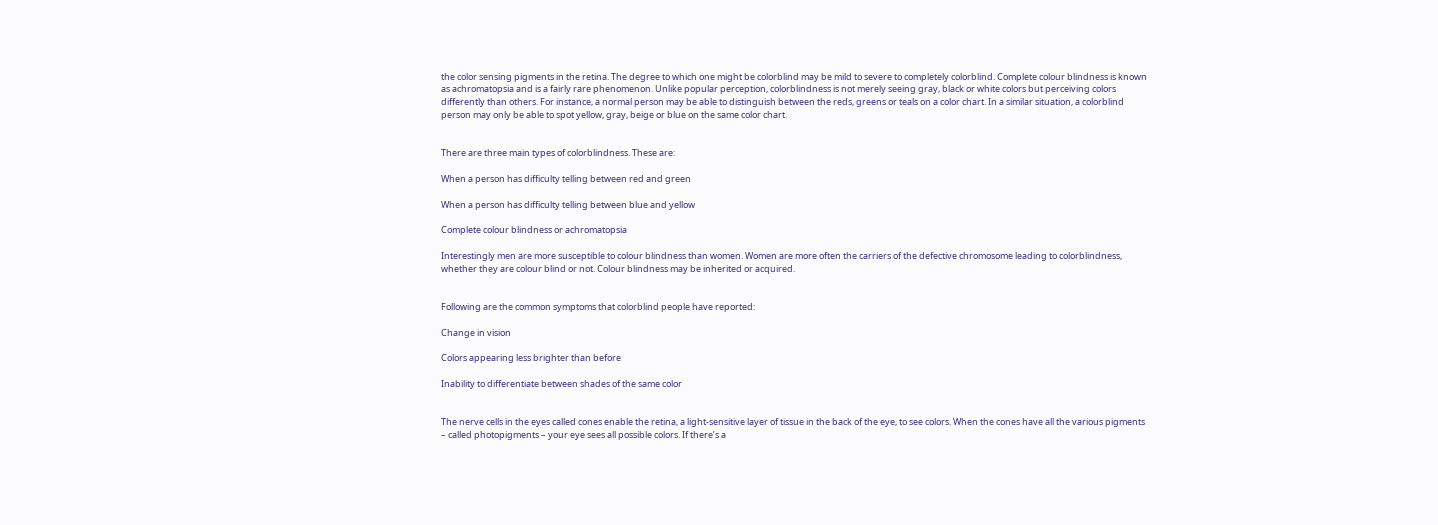the color sensing pigments in the retina. The degree to which one might be colorblind may be mild to severe to completely colorblind. Complete colour blindness is known as achromatopsia and is a fairly rare phenomenon. Unlike popular perception, colorblindness is not merely seeing gray, black or white colors but perceiving colors differently than others. For instance, a normal person may be able to distinguish between the reds, greens or teals on a color chart. In a similar situation, a colorblind person may only be able to spot yellow, gray, beige or blue on the same color chart.


There are three main types of colorblindness. These are:

When a person has difficulty telling between red and green

When a person has difficulty telling between blue and yellow

Complete colour blindness or achromatopsia

Interestingly men are more susceptible to colour blindness than women. Women are more often the carriers of the defective chromosome leading to colorblindness, whether they are colour blind or not. Colour blindness may be inherited or acquired.


Following are the common symptoms that colorblind people have reported:

Change in vision

Colors appearing less brighter than before

Inability to differentiate between shades of the same color


The nerve cells in the eyes called cones enable the retina, a light-sensitive layer of tissue in the back of the eye, to see colors. When the cones have all the various pigments – called photopigments – your eye sees all possible colors. If there’s a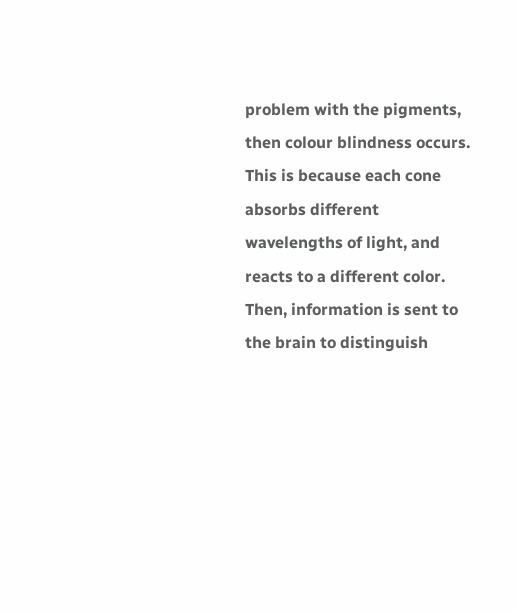problem with the pigments, then colour blindness occurs. This is because each cone absorbs different wavelengths of light, and reacts to a different color. Then, information is sent to the brain to distinguish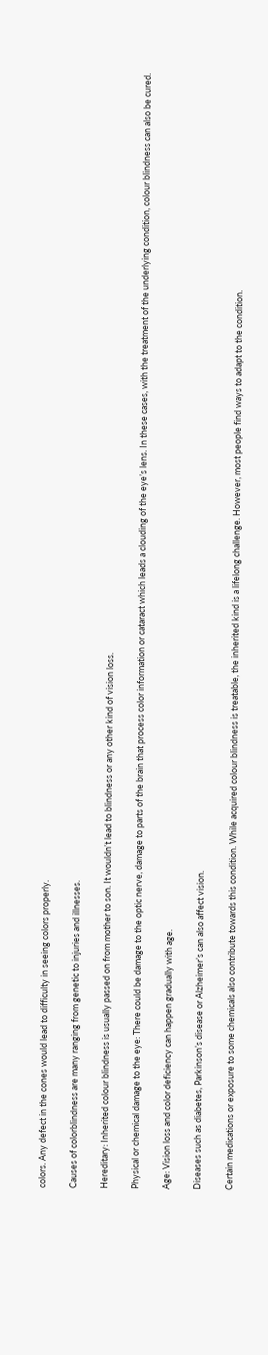colors. Any defect in the cones would lead to difficulty in seeing colors properly.

Causes of colorblindness are many ranging from genetic to injuries and illnesses.

Hereditary: Inherited colour blindness is usually passed on from mother to son. It wouldn’t lead to blindness or any other kind of vision loss.

Physical or chemical damage to the eye: There could be damage to the optic nerve, damage to parts of the brain that process color information or cataract which leads a clouding of the eye’s lens. In these cases, with the treatment of the underlying condition, colour blindness can also be cured.

Age: Vision loss and color deficiency can happen gradually with age.

Diseases such as diabetes, Parkinson’s disease or Alzheimer’s can also affect vision.

Certain medications or exposure to some chemicals also contribute towards this condition. While acquired colour blindness is treatable, the inherited kind is a lifelong challenge. However, most people find ways to adapt to the condition.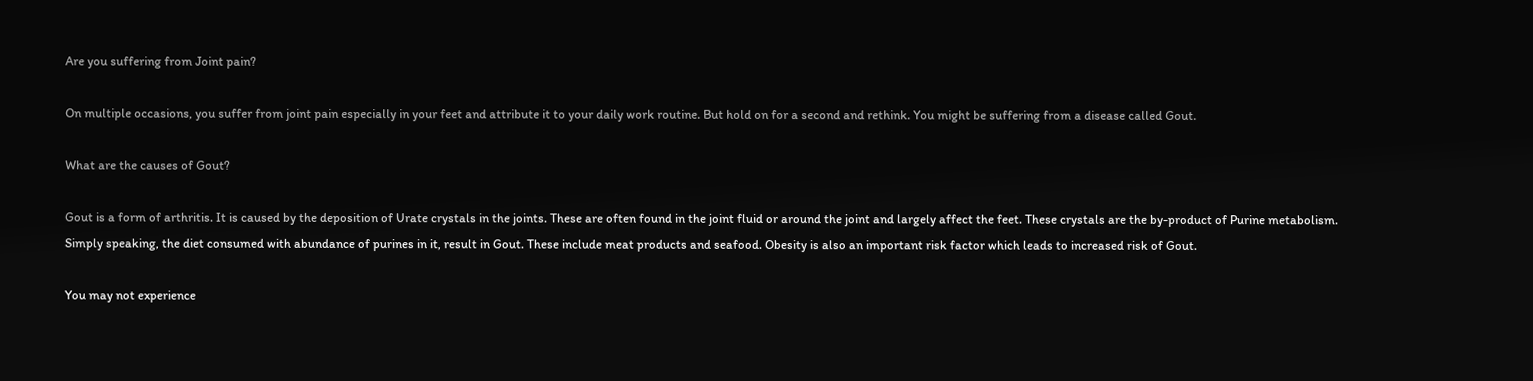Are you suffering from Joint pain?

On multiple occasions, you suffer from joint pain especially in your feet and attribute it to your daily work routine. But hold on for a second and rethink. You might be suffering from a disease called Gout.

What are the causes of Gout?

Gout is a form of arthritis. It is caused by the deposition of Urate crystals in the joints. These are often found in the joint fluid or around the joint and largely affect the feet. These crystals are the by-product of Purine metabolism. Simply speaking, the diet consumed with abundance of purines in it, result in Gout. These include meat products and seafood. Obesity is also an important risk factor which leads to increased risk of Gout.

You may not experience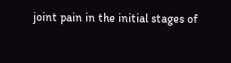joint pain in the initial stages of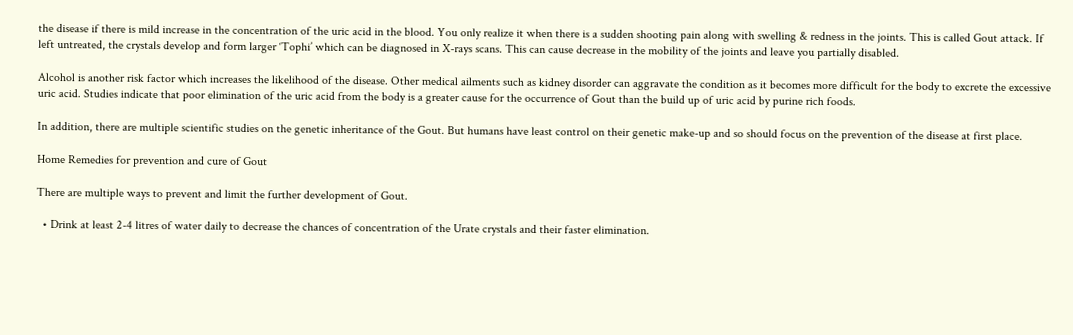the disease if there is mild increase in the concentration of the uric acid in the blood. You only realize it when there is a sudden shooting pain along with swelling & redness in the joints. This is called Gout attack. If left untreated, the crystals develop and form larger ‘Tophi’ which can be diagnosed in X-rays scans. This can cause decrease in the mobility of the joints and leave you partially disabled.

Alcohol is another risk factor which increases the likelihood of the disease. Other medical ailments such as kidney disorder can aggravate the condition as it becomes more difficult for the body to excrete the excessive uric acid. Studies indicate that poor elimination of the uric acid from the body is a greater cause for the occurrence of Gout than the build up of uric acid by purine rich foods.

In addition, there are multiple scientific studies on the genetic inheritance of the Gout. But humans have least control on their genetic make-up and so should focus on the prevention of the disease at first place.

Home Remedies for prevention and cure of Gout

There are multiple ways to prevent and limit the further development of Gout.

  • Drink at least 2-4 litres of water daily to decrease the chances of concentration of the Urate crystals and their faster elimination.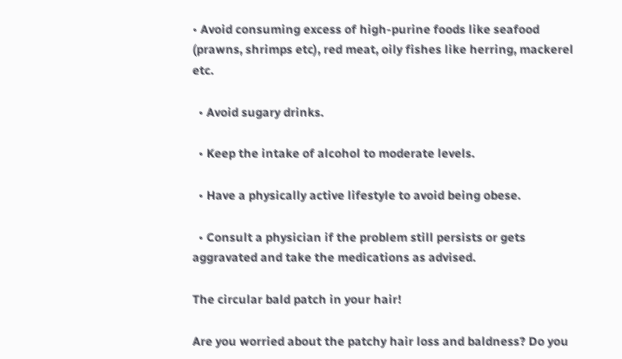• Avoid consuming excess of high-purine foods like seafood (prawns, shrimps etc), red meat, oily fishes like herring, mackerel etc.

  • Avoid sugary drinks.

  • Keep the intake of alcohol to moderate levels.

  • Have a physically active lifestyle to avoid being obese.

  • Consult a physician if the problem still persists or gets aggravated and take the medications as advised.

The circular bald patch in your hair!

Are you worried about the patchy hair loss and baldness? Do you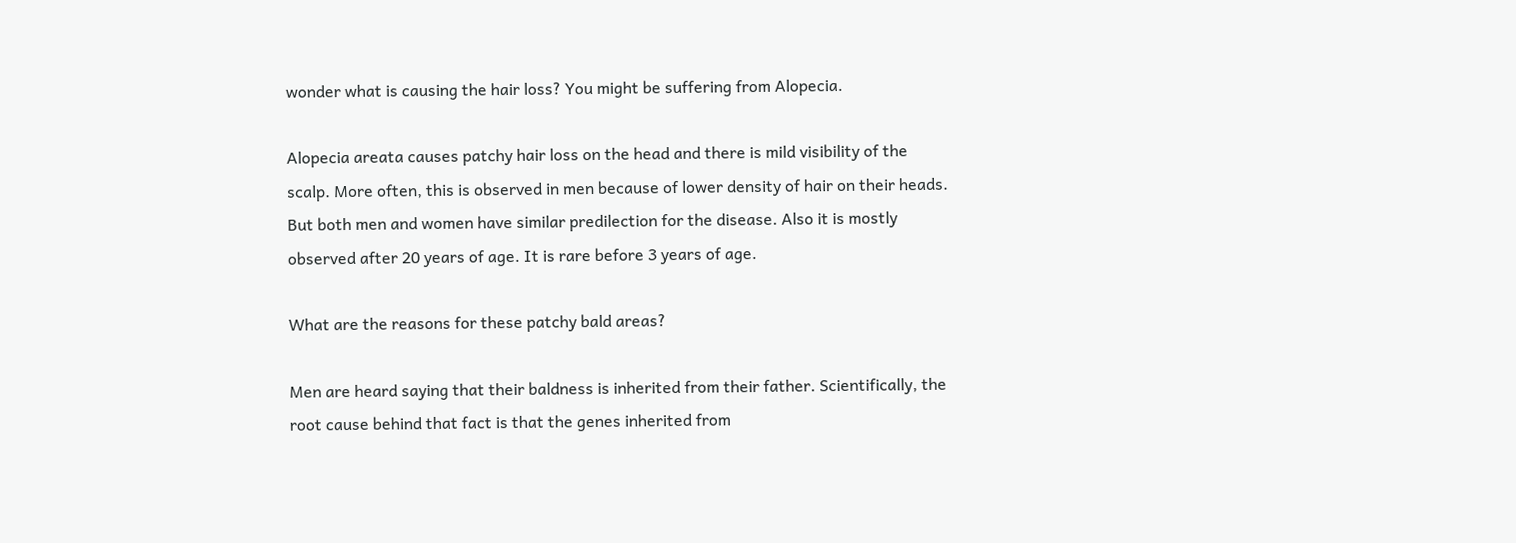wonder what is causing the hair loss? You might be suffering from Alopecia.

Alopecia areata causes patchy hair loss on the head and there is mild visibility of the scalp. More often, this is observed in men because of lower density of hair on their heads. But both men and women have similar predilection for the disease. Also it is mostly observed after 20 years of age. It is rare before 3 years of age.

What are the reasons for these patchy bald areas?

Men are heard saying that their baldness is inherited from their father. Scientifically, the root cause behind that fact is that the genes inherited from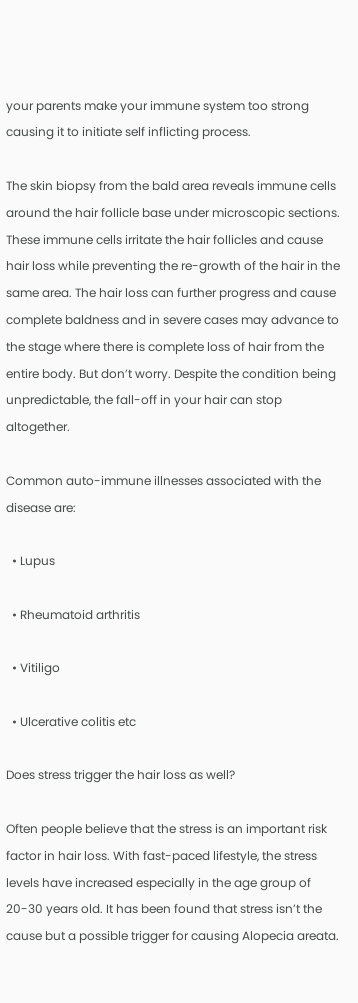your parents make your immune system too strong causing it to initiate self inflicting process.

The skin biopsy from the bald area reveals immune cells around the hair follicle base under microscopic sections. These immune cells irritate the hair follicles and cause hair loss while preventing the re-growth of the hair in the same area. The hair loss can further progress and cause complete baldness and in severe cases may advance to the stage where there is complete loss of hair from the entire body. But don’t worry. Despite the condition being unpredictable, the fall-off in your hair can stop altogether.

Common auto-immune illnesses associated with the disease are:

  • Lupus

  • Rheumatoid arthritis

  • Vitiligo

  • Ulcerative colitis etc

Does stress trigger the hair loss as well?

Often people believe that the stress is an important risk factor in hair loss. With fast-paced lifestyle, the stress levels have increased especially in the age group of 20-30 years old. It has been found that stress isn’t the cause but a possible trigger for causing Alopecia areata.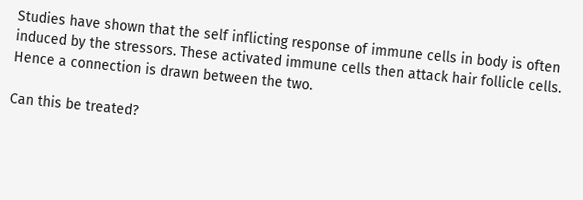Studies have shown that the self inflicting response of immune cells in body is often induced by the stressors. These activated immune cells then attack hair follicle cells. Hence a connection is drawn between the two.

Can this be treated?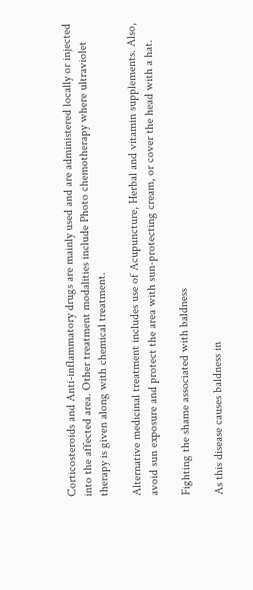Corticosteroids and Anti-inflammatory drugs are mainly used and are administered locally or injected into the affected area. Other treatment modalities include Photo chemotherapy where ultraviolet therapy is given along with chemical treatment.

Alternative medicinal treatment includes use of Acupuncture, Herbal and vitamin supplements. Also, avoid sun exposure and protect the area with sun-protecting cream, or cover the head with a hat.

Fighting the shame associated with baldness

As this disease causes baldness in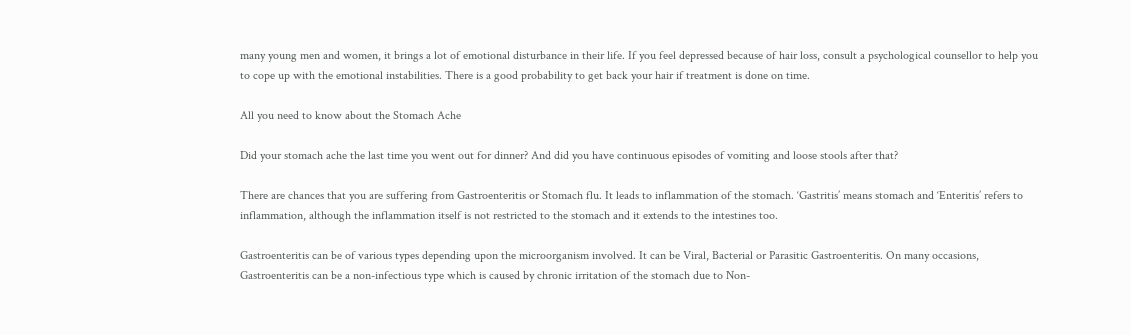many young men and women, it brings a lot of emotional disturbance in their life. If you feel depressed because of hair loss, consult a psychological counsellor to help you to cope up with the emotional instabilities. There is a good probability to get back your hair if treatment is done on time.

All you need to know about the Stomach Ache

Did your stomach ache the last time you went out for dinner? And did you have continuous episodes of vomiting and loose stools after that?

There are chances that you are suffering from Gastroenteritis or Stomach flu. It leads to inflammation of the stomach. ‘Gastritis’ means stomach and ‘Enteritis’ refers to inflammation, although the inflammation itself is not restricted to the stomach and it extends to the intestines too.

Gastroenteritis can be of various types depending upon the microorganism involved. It can be Viral, Bacterial or Parasitic Gastroenteritis. On many occasions, Gastroenteritis can be a non-infectious type which is caused by chronic irritation of the stomach due to Non-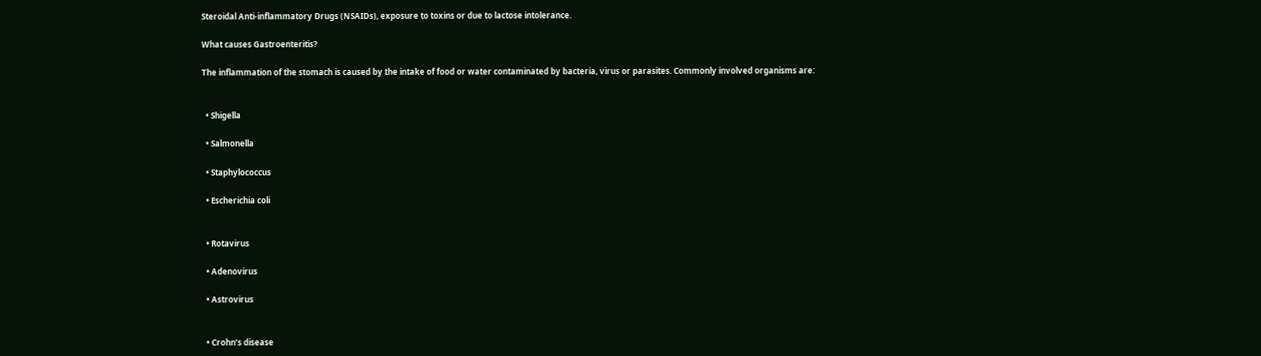Steroidal Anti-inflammatory Drugs (NSAIDs), exposure to toxins or due to lactose intolerance.

What causes Gastroenteritis?

The inflammation of the stomach is caused by the intake of food or water contaminated by bacteria, virus or parasites. Commonly involved organisms are:


  • Shigella

  • Salmonella

  • Staphylococcus

  • Escherichia coli


  • Rotavirus

  • Adenovirus

  • Astrovirus


  • Crohn’s disease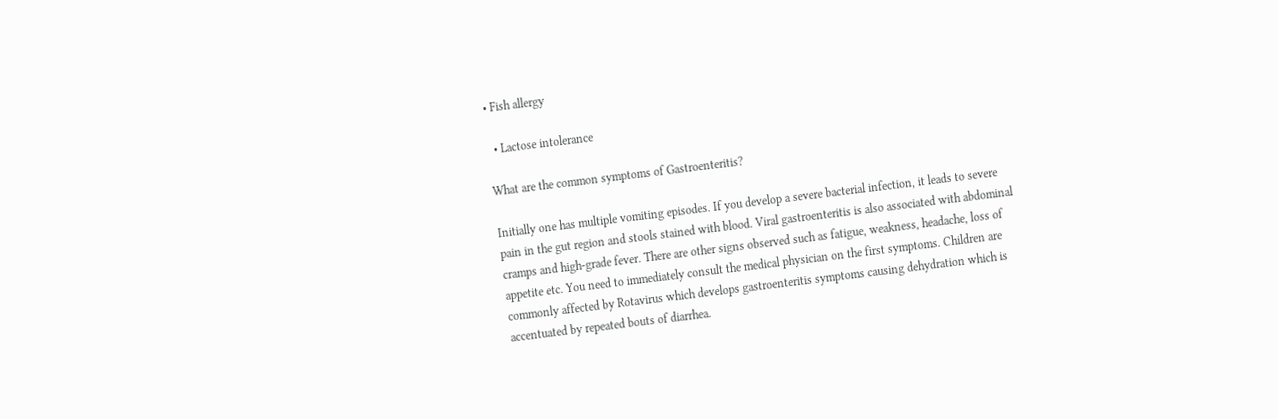• Fish allergy

  • Lactose intolerance

What are the common symptoms of Gastroenteritis?

Initially one has multiple vomiting episodes. If you develop a severe bacterial infection, it leads to severe pain in the gut region and stools stained with blood. Viral gastroenteritis is also associated with abdominal cramps and high-grade fever. There are other signs observed such as fatigue, weakness, headache, loss of appetite etc. You need to immediately consult the medical physician on the first symptoms. Children are commonly affected by Rotavirus which develops gastroenteritis symptoms causing dehydration which is accentuated by repeated bouts of diarrhea.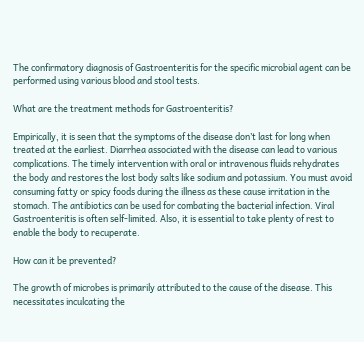The confirmatory diagnosis of Gastroenteritis for the specific microbial agent can be performed using various blood and stool tests.

What are the treatment methods for Gastroenteritis?

Empirically, it is seen that the symptoms of the disease don’t last for long when treated at the earliest. Diarrhea associated with the disease can lead to various complications. The timely intervention with oral or intravenous fluids rehydrates the body and restores the lost body salts like sodium and potassium. You must avoid consuming fatty or spicy foods during the illness as these cause irritation in the stomach. The antibiotics can be used for combating the bacterial infection. Viral Gastroenteritis is often self-limited. Also, it is essential to take plenty of rest to enable the body to recuperate.

How can it be prevented?

The growth of microbes is primarily attributed to the cause of the disease. This necessitates inculcating the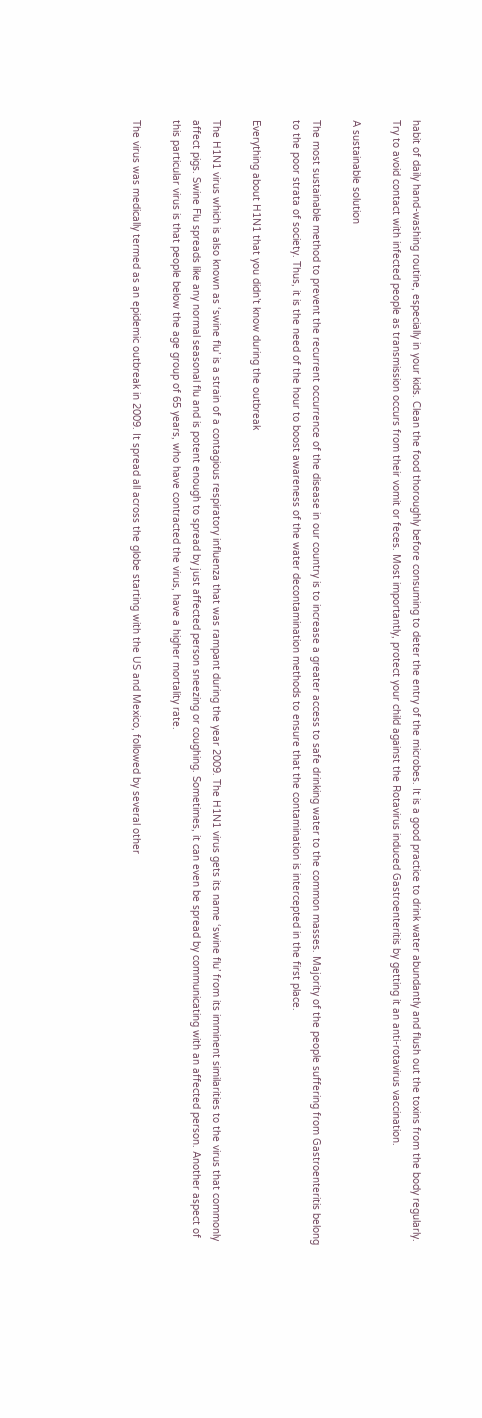habit of daily hand-washing routine, especially in your kids. Clean the food thoroughly before consuming to deter the entry of the microbes. It is a good practice to drink water abundantly and flush out the toxins from the body regularly. Try to avoid contact with infected people as transmission occurs from their vomit or feces. Most importantly, protect your child against the Rotavirus induced Gastroenteritis by getting it an anti-rotavirus vaccination.

A sustainable solution

The most sustainable method to prevent the recurrent occurrence of the disease in our country is to increase a greater access to safe drinking water to the common masses. Majority of the people suffering from Gastroenteritis belong to the poor strata of society. Thus, it is the need of the hour to boost awareness of the water decontamination methods to ensure that the contamination is intercepted in the first place.

Everything about H1N1 that you didn’t know during the outbreak

The H1N1 virus which is also known as ‘swine flu’ is a strain of a contagious respiratory influenza that was rampant during the year 2009. The H1N1 virus gets its name ‘swine flu’ from its imminent similarities to the virus that commonly affect pigs. Swine Flu spreads like any normal seasonal flu and is potent enough to spread by just affected person sneezing or coughing. Sometimes, it can even be spread by communicating with an affected person. Another aspect of this particular virus is that people below the age group of 65 years, who have contracted the virus, have a higher mortality rate.

The virus was medically termed as an epidemic outbreak in 2009. It spread all across the globe starting with the US and Mexico, followed by several other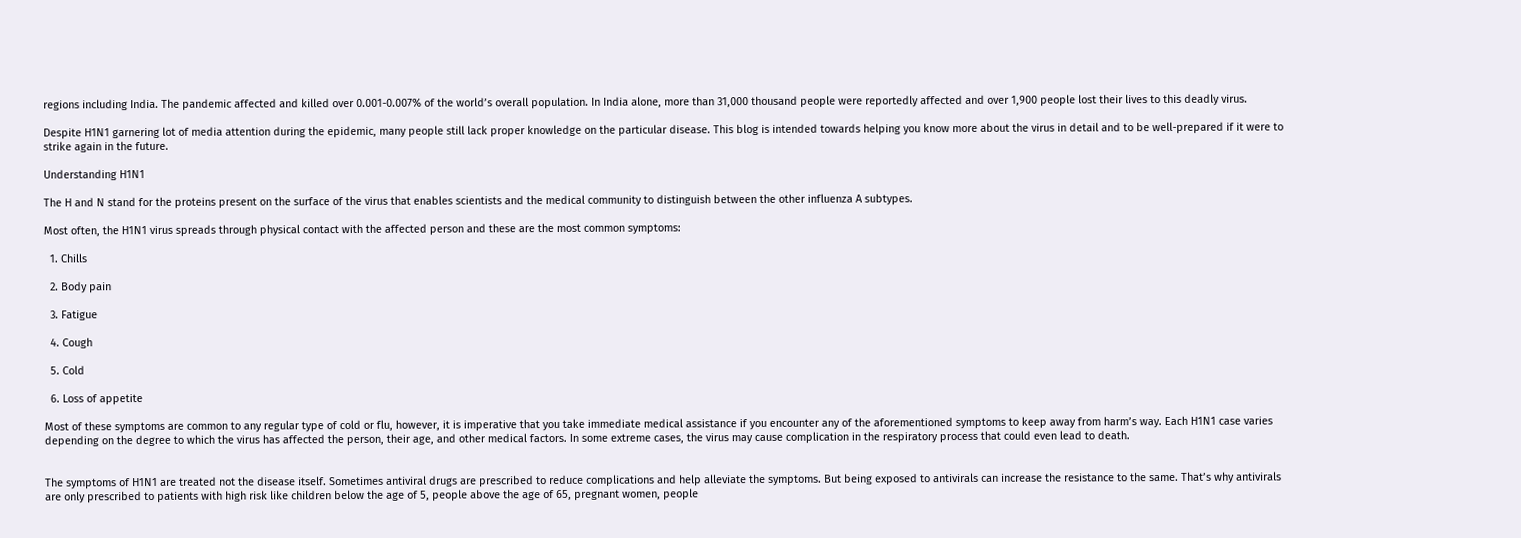regions including India. The pandemic affected and killed over 0.001-0.007% of the world’s overall population. In India alone, more than 31,000 thousand people were reportedly affected and over 1,900 people lost their lives to this deadly virus.

Despite H1N1 garnering lot of media attention during the epidemic, many people still lack proper knowledge on the particular disease. This blog is intended towards helping you know more about the virus in detail and to be well-prepared if it were to strike again in the future.

Understanding H1N1

The H and N stand for the proteins present on the surface of the virus that enables scientists and the medical community to distinguish between the other influenza A subtypes.

Most often, the H1N1 virus spreads through physical contact with the affected person and these are the most common symptoms:

  1. Chills

  2. Body pain

  3. Fatigue

  4. Cough

  5. Cold

  6. Loss of appetite

Most of these symptoms are common to any regular type of cold or flu, however, it is imperative that you take immediate medical assistance if you encounter any of the aforementioned symptoms to keep away from harm’s way. Each H1N1 case varies depending on the degree to which the virus has affected the person, their age, and other medical factors. In some extreme cases, the virus may cause complication in the respiratory process that could even lead to death.


The symptoms of H1N1 are treated not the disease itself. Sometimes antiviral drugs are prescribed to reduce complications and help alleviate the symptoms. But being exposed to antivirals can increase the resistance to the same. That’s why antivirals are only prescribed to patients with high risk like children below the age of 5, people above the age of 65, pregnant women, people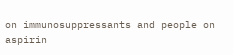on immunosuppressants and people on aspirin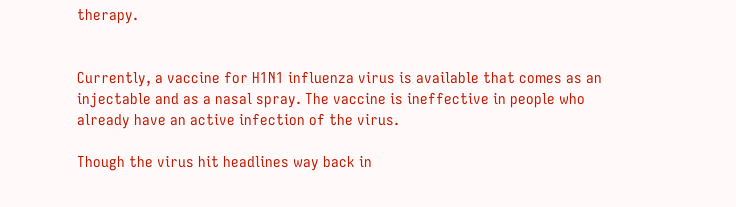therapy.


Currently, a vaccine for H1N1 influenza virus is available that comes as an injectable and as a nasal spray. The vaccine is ineffective in people who already have an active infection of the virus.

Though the virus hit headlines way back in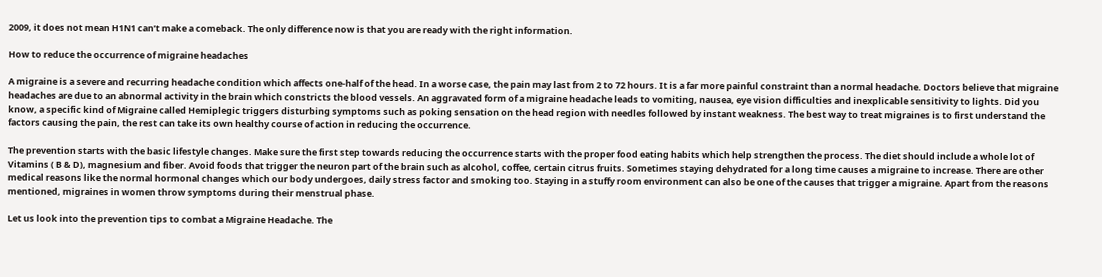2009, it does not mean H1N1 can’t make a comeback. The only difference now is that you are ready with the right information.

How to reduce the occurrence of migraine headaches

A migraine is a severe and recurring headache condition which affects one-half of the head. In a worse case, the pain may last from 2 to 72 hours. It is a far more painful constraint than a normal headache. Doctors believe that migraine headaches are due to an abnormal activity in the brain which constricts the blood vessels. An aggravated form of a migraine headache leads to vomiting, nausea, eye vision difficulties and inexplicable sensitivity to lights. Did you know, a specific kind of Migraine called Hemiplegic triggers disturbing symptoms such as poking sensation on the head region with needles followed by instant weakness. The best way to treat migraines is to first understand the factors causing the pain, the rest can take its own healthy course of action in reducing the occurrence.

The prevention starts with the basic lifestyle changes. Make sure the first step towards reducing the occurrence starts with the proper food eating habits which help strengthen the process. The diet should include a whole lot of Vitamins ( B & D), magnesium and fiber. Avoid foods that trigger the neuron part of the brain such as alcohol, coffee, certain citrus fruits. Sometimes staying dehydrated for a long time causes a migraine to increase. There are other medical reasons like the normal hormonal changes which our body undergoes, daily stress factor and smoking too. Staying in a stuffy room environment can also be one of the causes that trigger a migraine. Apart from the reasons mentioned, migraines in women throw symptoms during their menstrual phase.

Let us look into the prevention tips to combat a Migraine Headache. The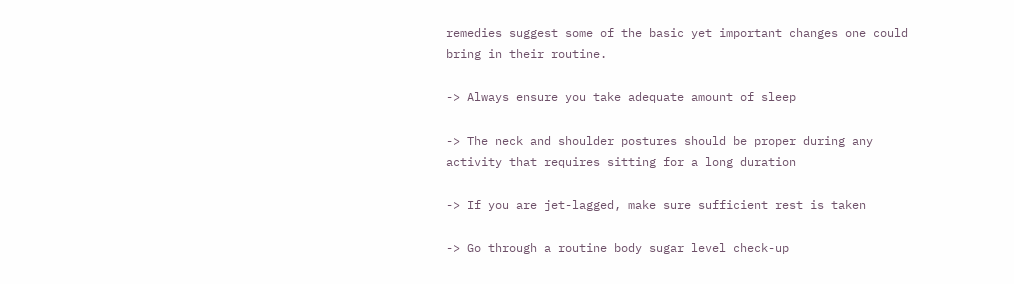remedies suggest some of the basic yet important changes one could bring in their routine.

-> Always ensure you take adequate amount of sleep

-> The neck and shoulder postures should be proper during any activity that requires sitting for a long duration

-> If you are jet-lagged, make sure sufficient rest is taken

-> Go through a routine body sugar level check-up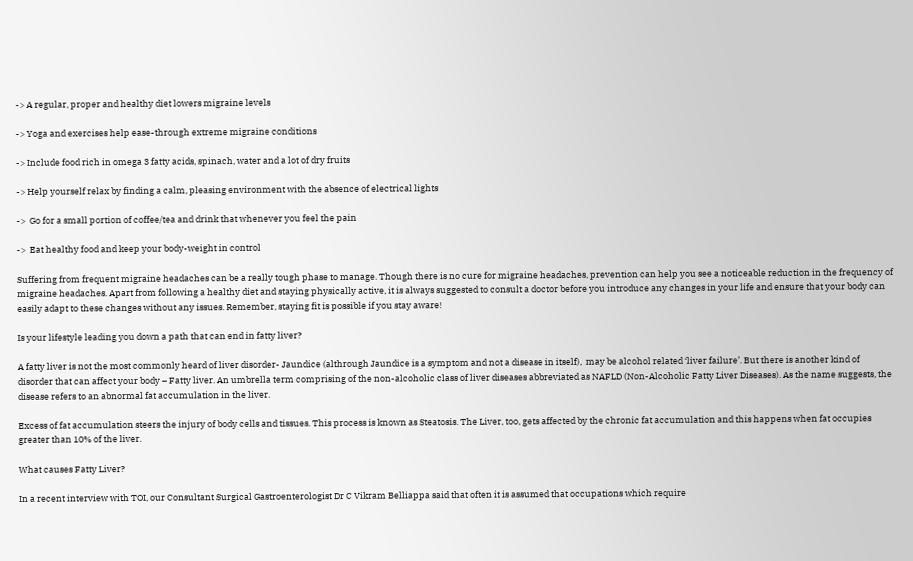-> A regular, proper and healthy diet lowers migraine levels

-> Yoga and exercises help ease-through extreme migraine conditions

-> Include food rich in omega 3 fatty acids, spinach, water and a lot of dry fruits

-> Help yourself relax by finding a calm, pleasing environment with the absence of electrical lights

->  Go for a small portion of coffee/tea and drink that whenever you feel the pain

->  Eat healthy food and keep your body-weight in control

Suffering from frequent migraine headaches can be a really tough phase to manage. Though there is no cure for migraine headaches, prevention can help you see a noticeable reduction in the frequency of migraine headaches. Apart from following a healthy diet and staying physically active, it is always suggested to consult a doctor before you introduce any changes in your life and ensure that your body can easily adapt to these changes without any issues. Remember, staying fit is possible if you stay aware!

Is your lifestyle leading you down a path that can end in fatty liver?

A fatty liver is not the most commonly heard of liver disorder- Jaundice (althrough Jaundice is a symptom and not a disease in itself),  may be alcohol related ‘liver failure’. But there is another kind of disorder that can affect your body – Fatty liver. An umbrella term comprising of the non-alcoholic class of liver diseases abbreviated as NAFLD (Non-Alcoholic Fatty Liver Diseases). As the name suggests, the disease refers to an abnormal fat accumulation in the liver.

Excess of fat accumulation steers the injury of body cells and tissues. This process is known as Steatosis. The Liver, too, gets affected by the chronic fat accumulation and this happens when fat occupies greater than 10% of the liver.

What causes Fatty Liver?

In a recent interview with TOI, our Consultant Surgical Gastroenterologist Dr C Vikram Belliappa said that often it is assumed that occupations which require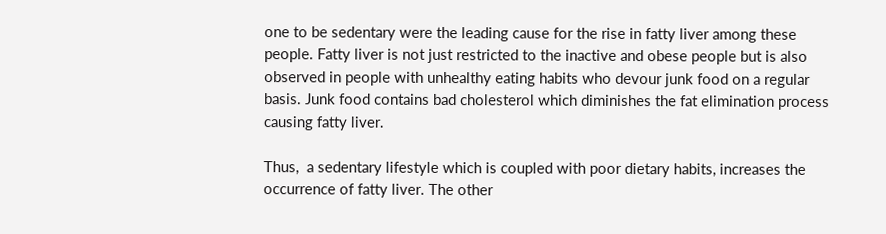one to be sedentary were the leading cause for the rise in fatty liver among these people. Fatty liver is not just restricted to the inactive and obese people but is also observed in people with unhealthy eating habits who devour junk food on a regular basis. Junk food contains bad cholesterol which diminishes the fat elimination process causing fatty liver.

Thus,  a sedentary lifestyle which is coupled with poor dietary habits, increases the occurrence of fatty liver. The other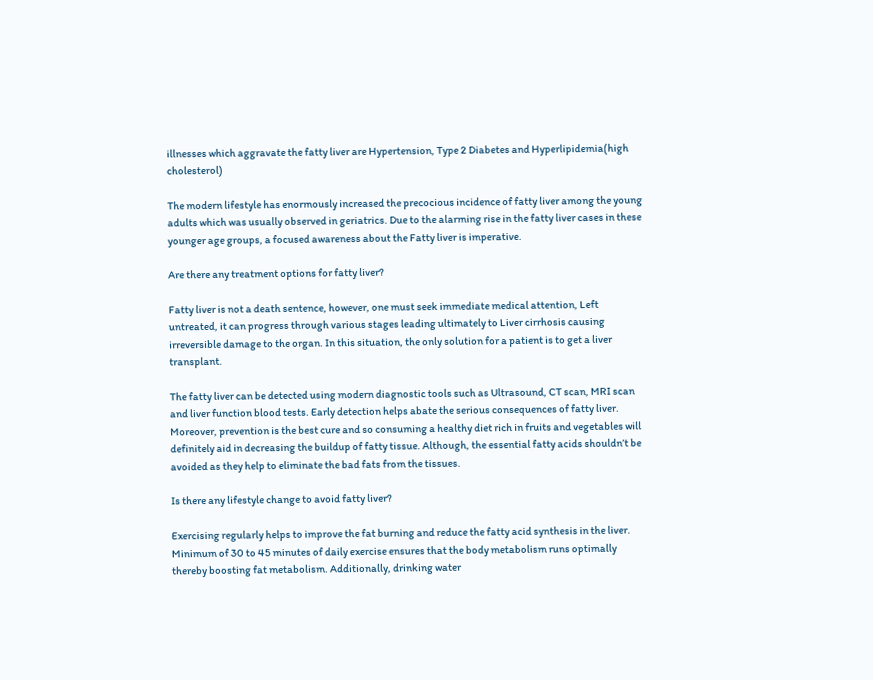illnesses which aggravate the fatty liver are Hypertension, Type 2 Diabetes and Hyperlipidemia(high cholesterol)

The modern lifestyle has enormously increased the precocious incidence of fatty liver among the young adults which was usually observed in geriatrics. Due to the alarming rise in the fatty liver cases in these younger age groups, a focused awareness about the Fatty liver is imperative.

Are there any treatment options for fatty liver?

Fatty liver is not a death sentence, however, one must seek immediate medical attention, Left untreated, it can progress through various stages leading ultimately to Liver cirrhosis causing irreversible damage to the organ. In this situation, the only solution for a patient is to get a liver transplant.

The fatty liver can be detected using modern diagnostic tools such as Ultrasound, CT scan, MRI scan and liver function blood tests. Early detection helps abate the serious consequences of fatty liver. Moreover, prevention is the best cure and so consuming a healthy diet rich in fruits and vegetables will definitely aid in decreasing the buildup of fatty tissue. Although, the essential fatty acids shouldn’t be avoided as they help to eliminate the bad fats from the tissues.

Is there any lifestyle change to avoid fatty liver?

Exercising regularly helps to improve the fat burning and reduce the fatty acid synthesis in the liver. Minimum of 30 to 45 minutes of daily exercise ensures that the body metabolism runs optimally thereby boosting fat metabolism. Additionally, drinking water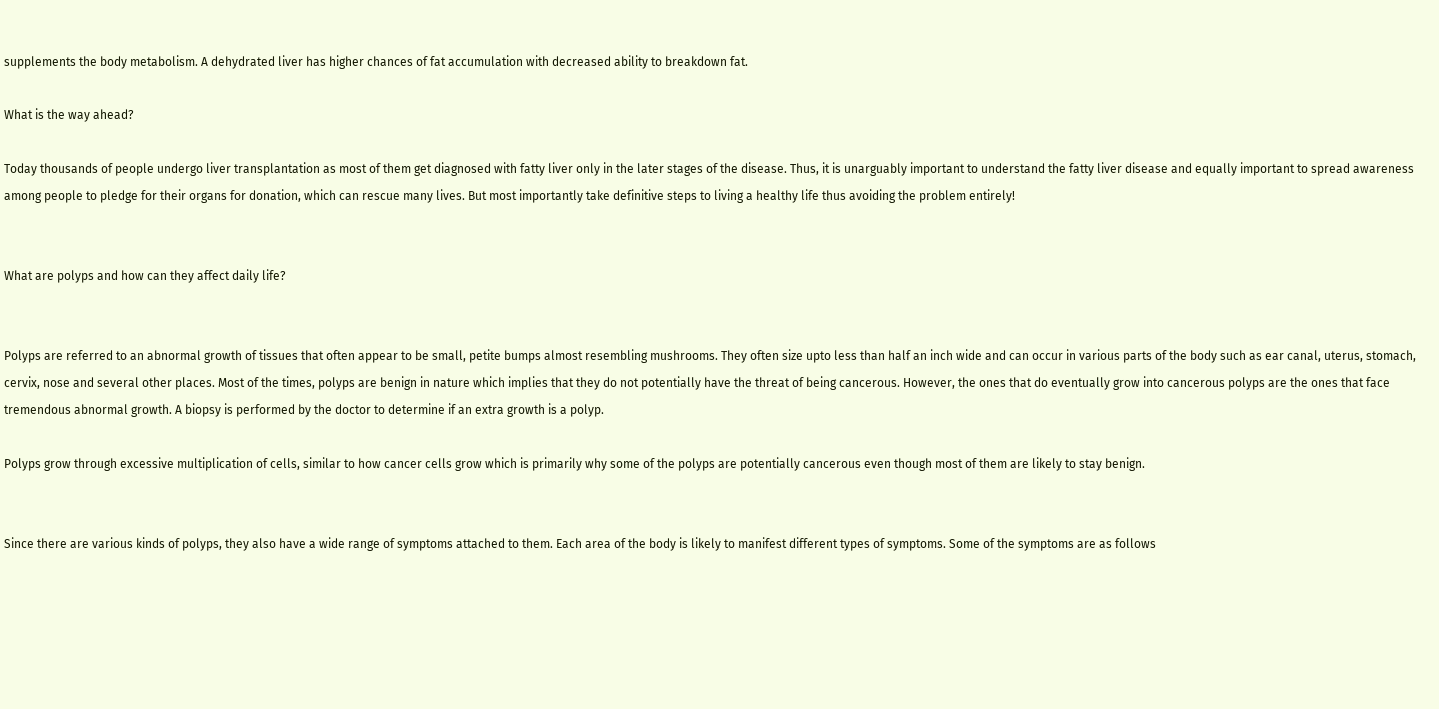supplements the body metabolism. A dehydrated liver has higher chances of fat accumulation with decreased ability to breakdown fat.

What is the way ahead?

Today thousands of people undergo liver transplantation as most of them get diagnosed with fatty liver only in the later stages of the disease. Thus, it is unarguably important to understand the fatty liver disease and equally important to spread awareness among people to pledge for their organs for donation, which can rescue many lives. But most importantly take definitive steps to living a healthy life thus avoiding the problem entirely!


What are polyps and how can they affect daily life?


Polyps are referred to an abnormal growth of tissues that often appear to be small, petite bumps almost resembling mushrooms. They often size upto less than half an inch wide and can occur in various parts of the body such as ear canal, uterus, stomach, cervix, nose and several other places. Most of the times, polyps are benign in nature which implies that they do not potentially have the threat of being cancerous. However, the ones that do eventually grow into cancerous polyps are the ones that face tremendous abnormal growth. A biopsy is performed by the doctor to determine if an extra growth is a polyp.

Polyps grow through excessive multiplication of cells, similar to how cancer cells grow which is primarily why some of the polyps are potentially cancerous even though most of them are likely to stay benign.


Since there are various kinds of polyps, they also have a wide range of symptoms attached to them. Each area of the body is likely to manifest different types of symptoms. Some of the symptoms are as follows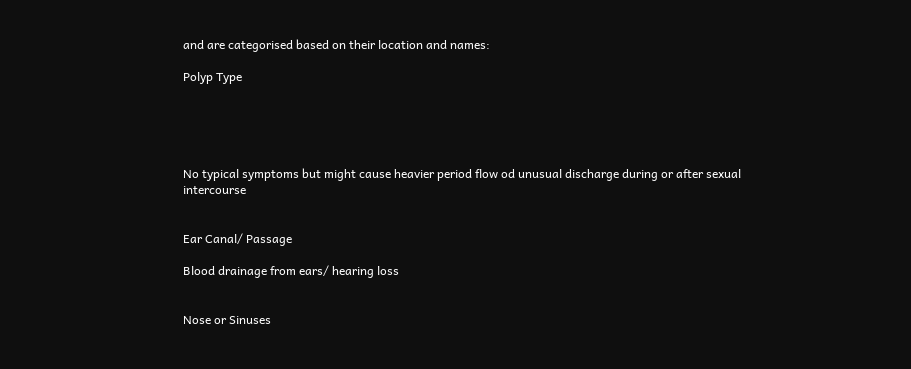and are categorised based on their location and names:

Polyp Type





No typical symptoms but might cause heavier period flow od unusual discharge during or after sexual intercourse


Ear Canal/ Passage

Blood drainage from ears/ hearing loss


Nose or Sinuses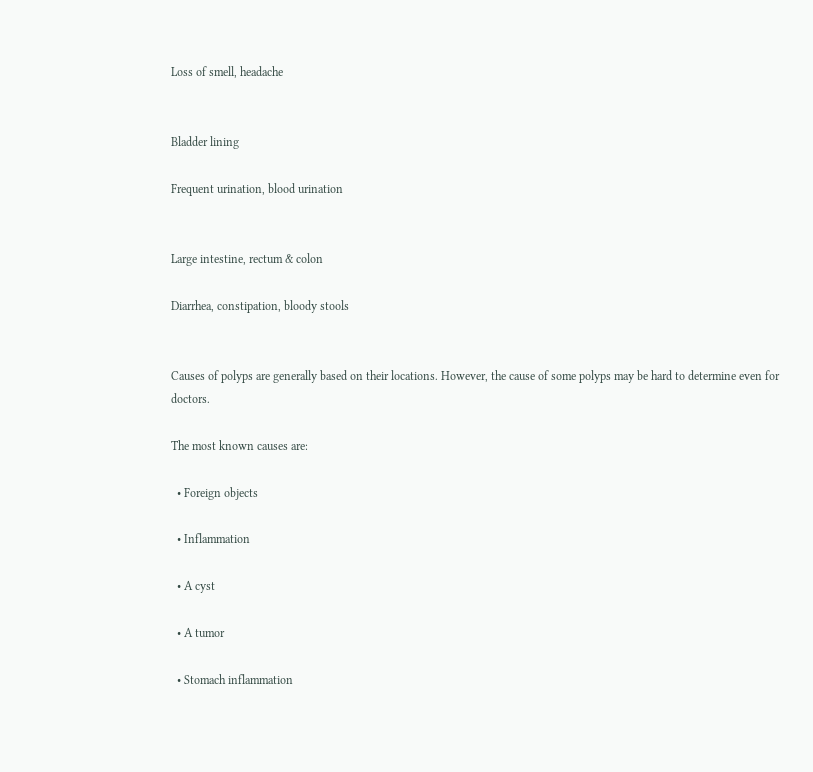Loss of smell, headache


Bladder lining

Frequent urination, blood urination


Large intestine, rectum & colon

Diarrhea, constipation, bloody stools


Causes of polyps are generally based on their locations. However, the cause of some polyps may be hard to determine even for doctors.

The most known causes are:

  • Foreign objects

  • Inflammation

  • A cyst

  • A tumor

  • Stomach inflammation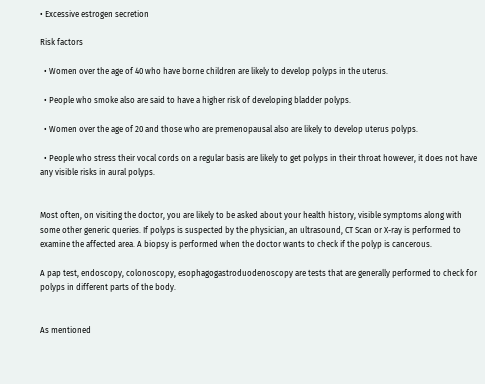• Excessive estrogen secretion

Risk factors

  • Women over the age of 40 who have borne children are likely to develop polyps in the uterus.

  • People who smoke also are said to have a higher risk of developing bladder polyps.

  • Women over the age of 20 and those who are premenopausal also are likely to develop uterus polyps.

  • People who stress their vocal cords on a regular basis are likely to get polyps in their throat however, it does not have any visible risks in aural polyps.


Most often, on visiting the doctor, you are likely to be asked about your health history, visible symptoms along with some other generic queries. If polyps is suspected by the physician, an ultrasound, CT Scan or X-ray is performed to examine the affected area. A biopsy is performed when the doctor wants to check if the polyp is cancerous.

A pap test, endoscopy, colonoscopy, esophagogastroduodenoscopy are tests that are generally performed to check for polyps in different parts of the body.


As mentioned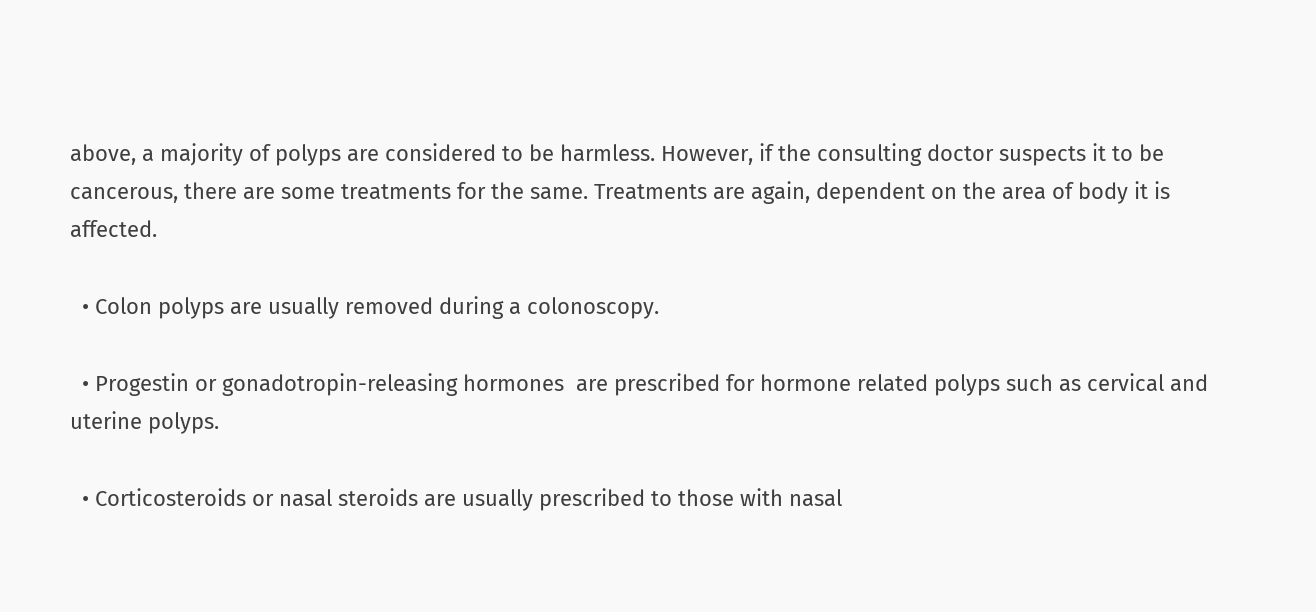above, a majority of polyps are considered to be harmless. However, if the consulting doctor suspects it to be cancerous, there are some treatments for the same. Treatments are again, dependent on the area of body it is affected.

  • Colon polyps are usually removed during a colonoscopy.

  • Progestin or gonadotropin-releasing hormones  are prescribed for hormone related polyps such as cervical and uterine polyps.

  • Corticosteroids or nasal steroids are usually prescribed to those with nasal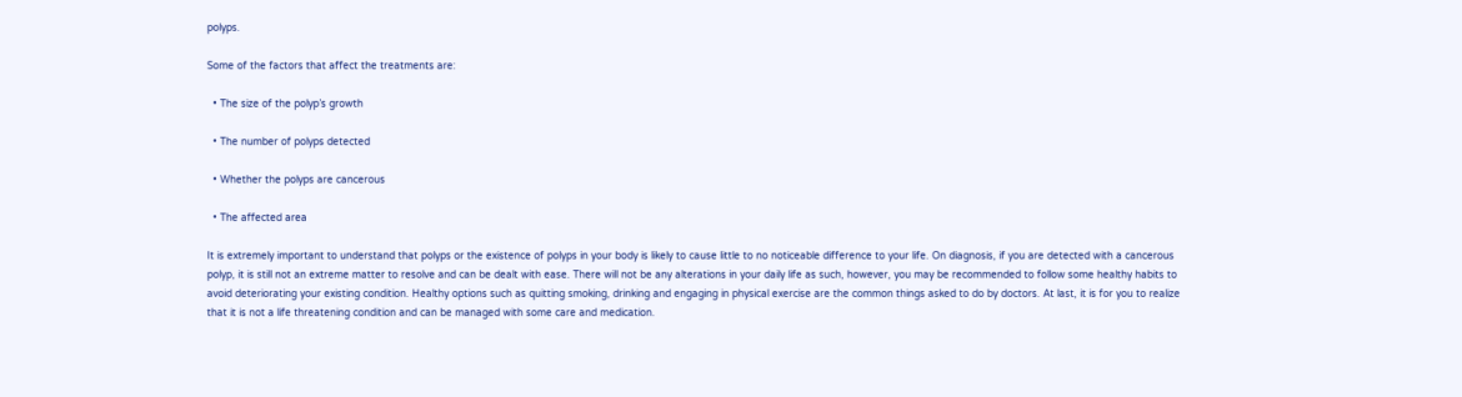polyps.

Some of the factors that affect the treatments are:

  • The size of the polyp’s growth

  • The number of polyps detected

  • Whether the polyps are cancerous

  • The affected area

It is extremely important to understand that polyps or the existence of polyps in your body is likely to cause little to no noticeable difference to your life. On diagnosis, if you are detected with a cancerous polyp, it is still not an extreme matter to resolve and can be dealt with ease. There will not be any alterations in your daily life as such, however, you may be recommended to follow some healthy habits to avoid deteriorating your existing condition. Healthy options such as quitting smoking, drinking and engaging in physical exercise are the common things asked to do by doctors. At last, it is for you to realize that it is not a life threatening condition and can be managed with some care and medication.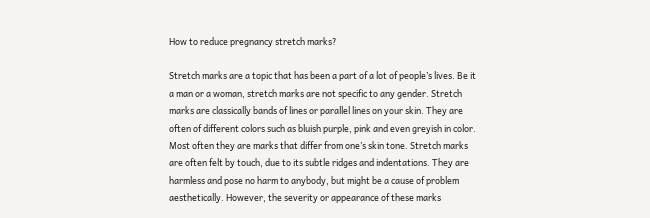How to reduce pregnancy stretch marks?

Stretch marks are a topic that has been a part of a lot of people’s lives. Be it a man or a woman, stretch marks are not specific to any gender. Stretch marks are classically bands of lines or parallel lines on your skin. They are often of different colors such as bluish purple, pink and even greyish in color. Most often they are marks that differ from one’s skin tone. Stretch marks are often felt by touch, due to its subtle ridges and indentations. They are harmless and pose no harm to anybody, but might be a cause of problem aesthetically. However, the severity or appearance of these marks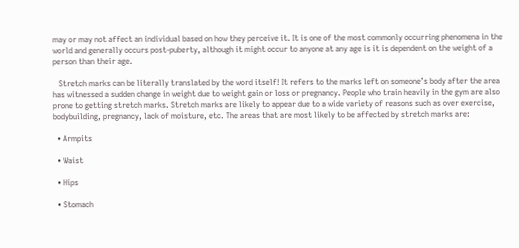may or may not affect an individual based on how they perceive it. It is one of the most commonly occurring phenomena in the world and generally occurs post-puberty, although it might occur to anyone at any age is it is dependent on the weight of a person than their age.

   Stretch marks can be literally translated by the word itself! It refers to the marks left on someone’s body after the area has witnessed a sudden change in weight due to weight gain or loss or pregnancy. People who train heavily in the gym are also prone to getting stretch marks. Stretch marks are likely to appear due to a wide variety of reasons such as over exercise, bodybuilding, pregnancy, lack of moisture, etc. The areas that are most likely to be affected by stretch marks are:

  • Armpits

  • Waist

  • Hips

  • Stomach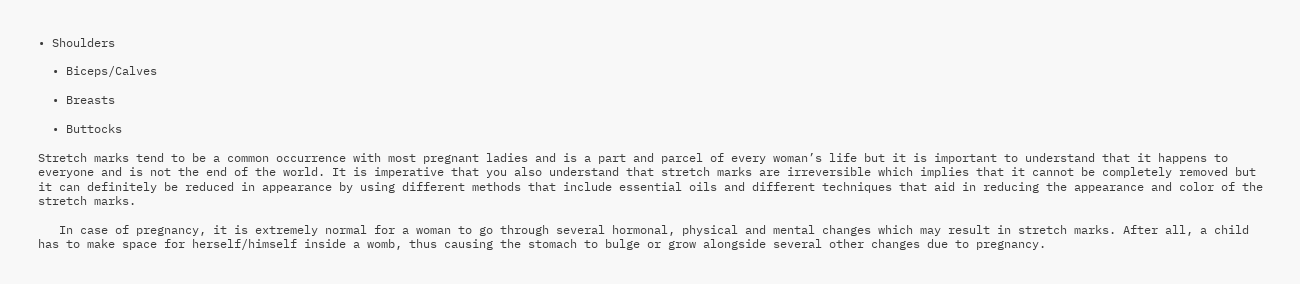• Shoulders

  • Biceps/Calves

  • Breasts

  • Buttocks

Stretch marks tend to be a common occurrence with most pregnant ladies and is a part and parcel of every woman’s life but it is important to understand that it happens to everyone and is not the end of the world. It is imperative that you also understand that stretch marks are irreversible which implies that it cannot be completely removed but it can definitely be reduced in appearance by using different methods that include essential oils and different techniques that aid in reducing the appearance and color of the stretch marks.

   In case of pregnancy, it is extremely normal for a woman to go through several hormonal, physical and mental changes which may result in stretch marks. After all, a child has to make space for herself/himself inside a womb, thus causing the stomach to bulge or grow alongside several other changes due to pregnancy.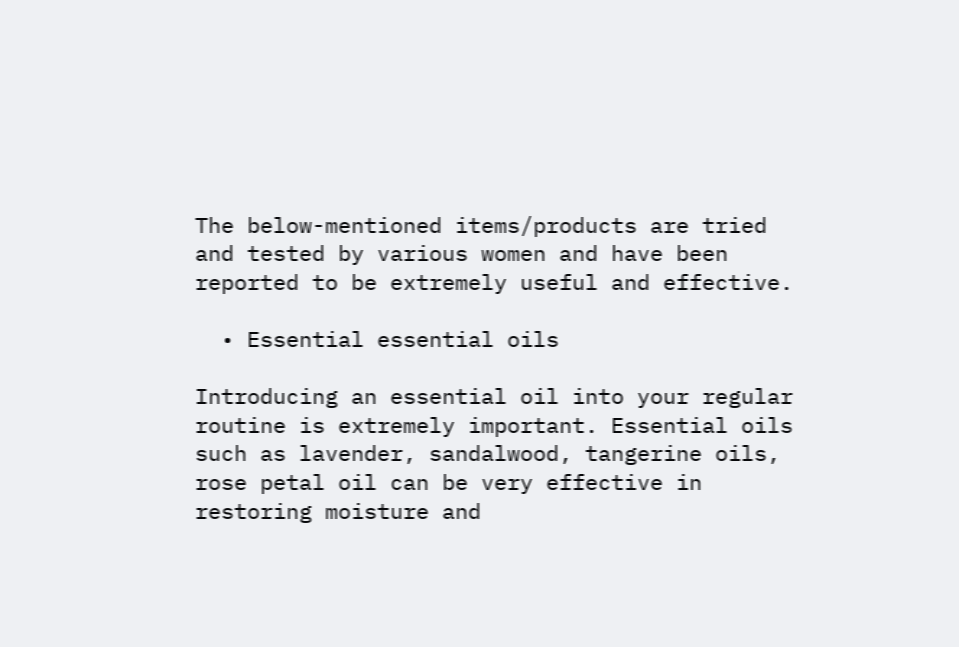The below-mentioned items/products are tried and tested by various women and have been reported to be extremely useful and effective.

  • Essential essential oils

Introducing an essential oil into your regular routine is extremely important. Essential oils such as lavender, sandalwood, tangerine oils, rose petal oil can be very effective in restoring moisture and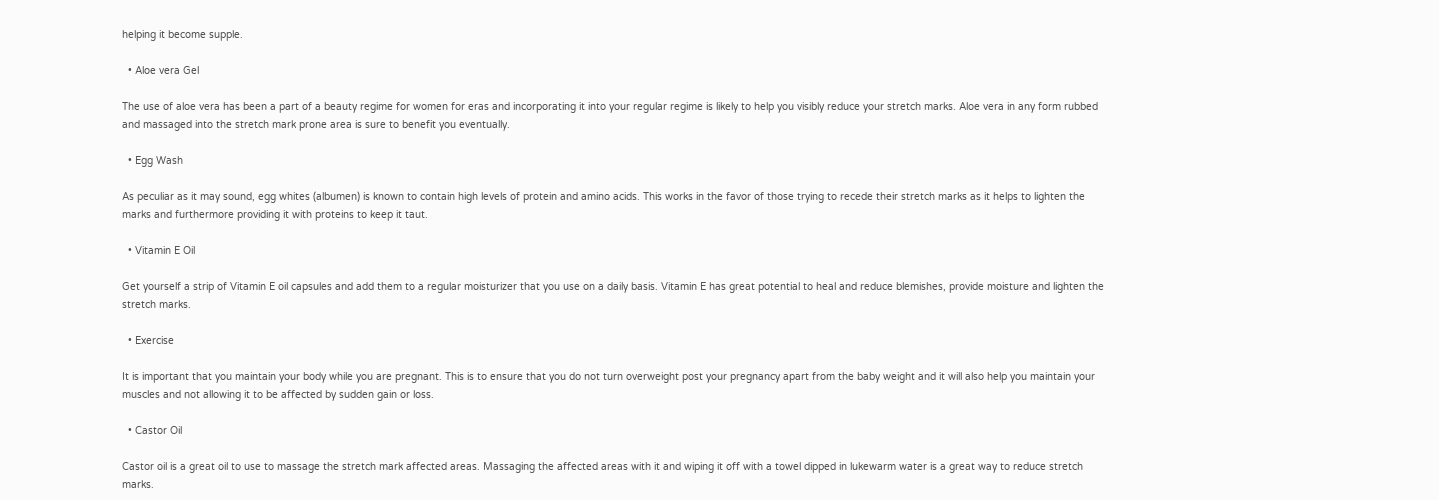helping it become supple.

  • Aloe vera Gel

The use of aloe vera has been a part of a beauty regime for women for eras and incorporating it into your regular regime is likely to help you visibly reduce your stretch marks. Aloe vera in any form rubbed and massaged into the stretch mark prone area is sure to benefit you eventually.

  • Egg Wash

As peculiar as it may sound, egg whites (albumen) is known to contain high levels of protein and amino acids. This works in the favor of those trying to recede their stretch marks as it helps to lighten the marks and furthermore providing it with proteins to keep it taut.

  • Vitamin E Oil

Get yourself a strip of Vitamin E oil capsules and add them to a regular moisturizer that you use on a daily basis. Vitamin E has great potential to heal and reduce blemishes, provide moisture and lighten the stretch marks.

  • Exercise

It is important that you maintain your body while you are pregnant. This is to ensure that you do not turn overweight post your pregnancy apart from the baby weight and it will also help you maintain your muscles and not allowing it to be affected by sudden gain or loss.

  • Castor Oil

Castor oil is a great oil to use to massage the stretch mark affected areas. Massaging the affected areas with it and wiping it off with a towel dipped in lukewarm water is a great way to reduce stretch marks.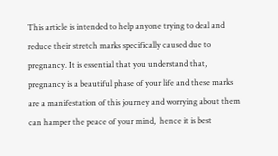This article is intended to help anyone trying to deal and reduce their stretch marks specifically caused due to pregnancy. It is essential that you understand that, pregnancy is a beautiful phase of your life and these marks are a manifestation of this journey and worrying about them can hamper the peace of your mind,  hence it is best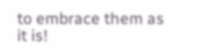to embrace them as it is!